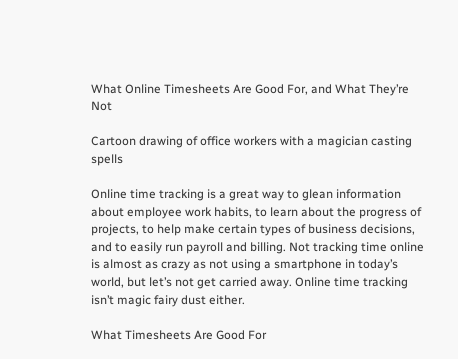What Online Timesheets Are Good For, and What They’re Not

Cartoon drawing of office workers with a magician casting spells

Online time tracking is a great way to glean information about employee work habits, to learn about the progress of projects, to help make certain types of business decisions, and to easily run payroll and billing. Not tracking time online is almost as crazy as not using a smartphone in today’s world, but let’s not get carried away. Online time tracking isn’t magic fairy dust either.

What Timesheets Are Good For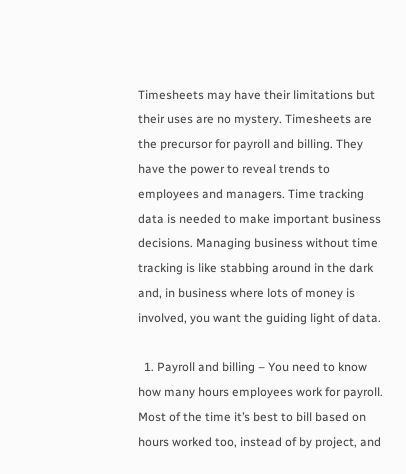Timesheets may have their limitations but their uses are no mystery. Timesheets are the precursor for payroll and billing. They have the power to reveal trends to employees and managers. Time tracking data is needed to make important business decisions. Managing business without time tracking is like stabbing around in the dark and, in business where lots of money is involved, you want the guiding light of data.

  1. Payroll and billing – You need to know how many hours employees work for payroll. Most of the time it’s best to bill based on hours worked too, instead of by project, and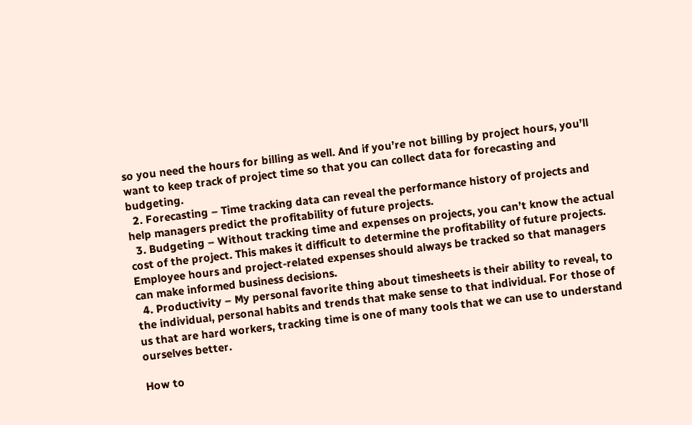so you need the hours for billing as well. And if you’re not billing by project hours, you’ll want to keep track of project time so that you can collect data for forecasting and budgeting.
  2. Forecasting – Time tracking data can reveal the performance history of projects and help managers predict the profitability of future projects.
  3. Budgeting – Without tracking time and expenses on projects, you can’t know the actual cost of the project. This makes it difficult to determine the profitability of future projects. Employee hours and project-related expenses should always be tracked so that managers can make informed business decisions.
  4. Productivity – My personal favorite thing about timesheets is their ability to reveal, to the individual, personal habits and trends that make sense to that individual. For those of us that are hard workers, tracking time is one of many tools that we can use to understand ourselves better.

How to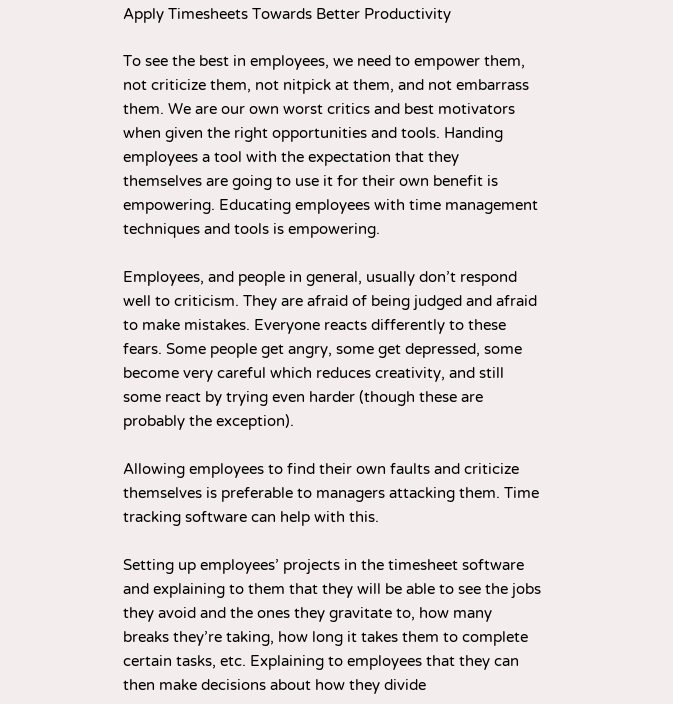Apply Timesheets Towards Better Productivity

To see the best in employees, we need to empower them, not criticize them, not nitpick at them, and not embarrass them. We are our own worst critics and best motivators when given the right opportunities and tools. Handing employees a tool with the expectation that they themselves are going to use it for their own benefit is empowering. Educating employees with time management techniques and tools is empowering.

Employees, and people in general, usually don’t respond well to criticism. They are afraid of being judged and afraid to make mistakes. Everyone reacts differently to these fears. Some people get angry, some get depressed, some become very careful which reduces creativity, and still some react by trying even harder (though these are probably the exception).

Allowing employees to find their own faults and criticize themselves is preferable to managers attacking them. Time tracking software can help with this.

Setting up employees’ projects in the timesheet software and explaining to them that they will be able to see the jobs they avoid and the ones they gravitate to, how many breaks they’re taking, how long it takes them to complete certain tasks, etc. Explaining to employees that they can then make decisions about how they divide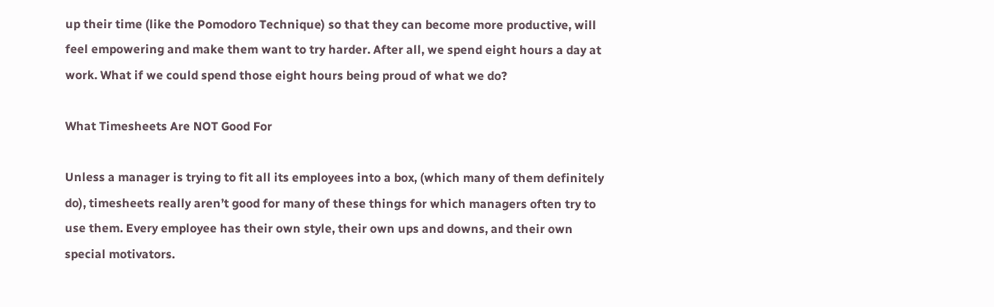up their time (like the Pomodoro Technique) so that they can become more productive, will feel empowering and make them want to try harder. After all, we spend eight hours a day at work. What if we could spend those eight hours being proud of what we do?

What Timesheets Are NOT Good For

Unless a manager is trying to fit all its employees into a box, (which many of them definitely do), timesheets really aren’t good for many of these things for which managers often try to use them. Every employee has their own style, their own ups and downs, and their own special motivators.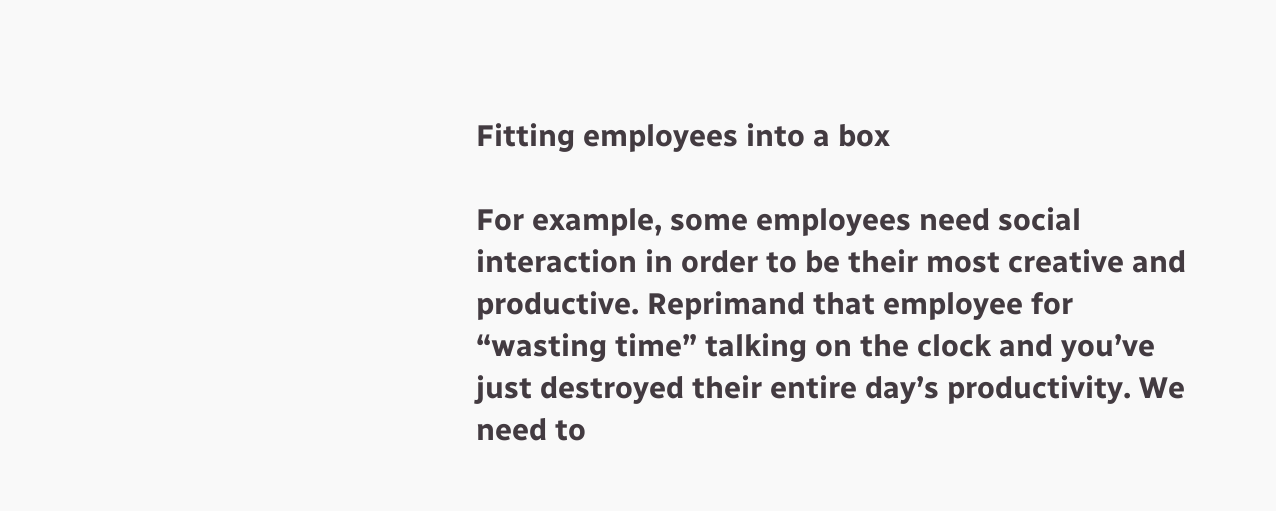Fitting employees into a box

For example, some employees need social interaction in order to be their most creative and productive. Reprimand that employee for “wasting time” talking on the clock and you’ve just destroyed their entire day’s productivity. We need to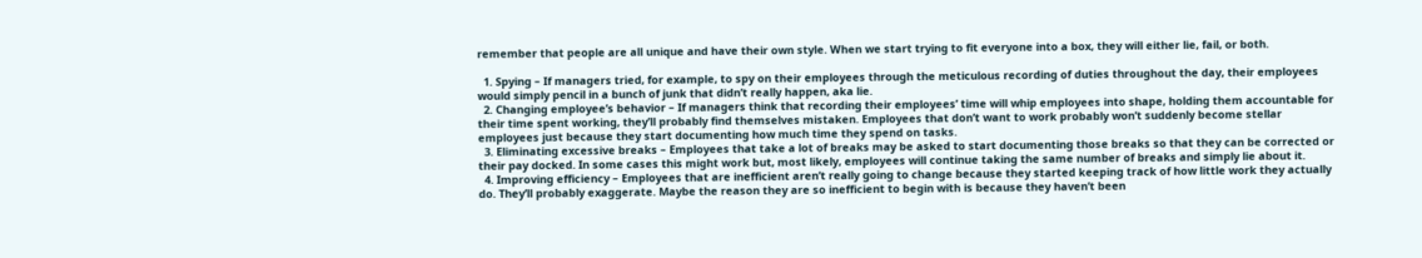remember that people are all unique and have their own style. When we start trying to fit everyone into a box, they will either lie, fail, or both.

  1. Spying – If managers tried, for example, to spy on their employees through the meticulous recording of duties throughout the day, their employees would simply pencil in a bunch of junk that didn’t really happen, aka lie.
  2. Changing employee’s behavior – If managers think that recording their employees’ time will whip employees into shape, holding them accountable for their time spent working, they’ll probably find themselves mistaken. Employees that don’t want to work probably won’t suddenly become stellar employees just because they start documenting how much time they spend on tasks.
  3. Eliminating excessive breaks – Employees that take a lot of breaks may be asked to start documenting those breaks so that they can be corrected or their pay docked. In some cases this might work but, most likely, employees will continue taking the same number of breaks and simply lie about it.
  4. Improving efficiency – Employees that are inefficient aren’t really going to change because they started keeping track of how little work they actually do. They’ll probably exaggerate. Maybe the reason they are so inefficient to begin with is because they haven’t been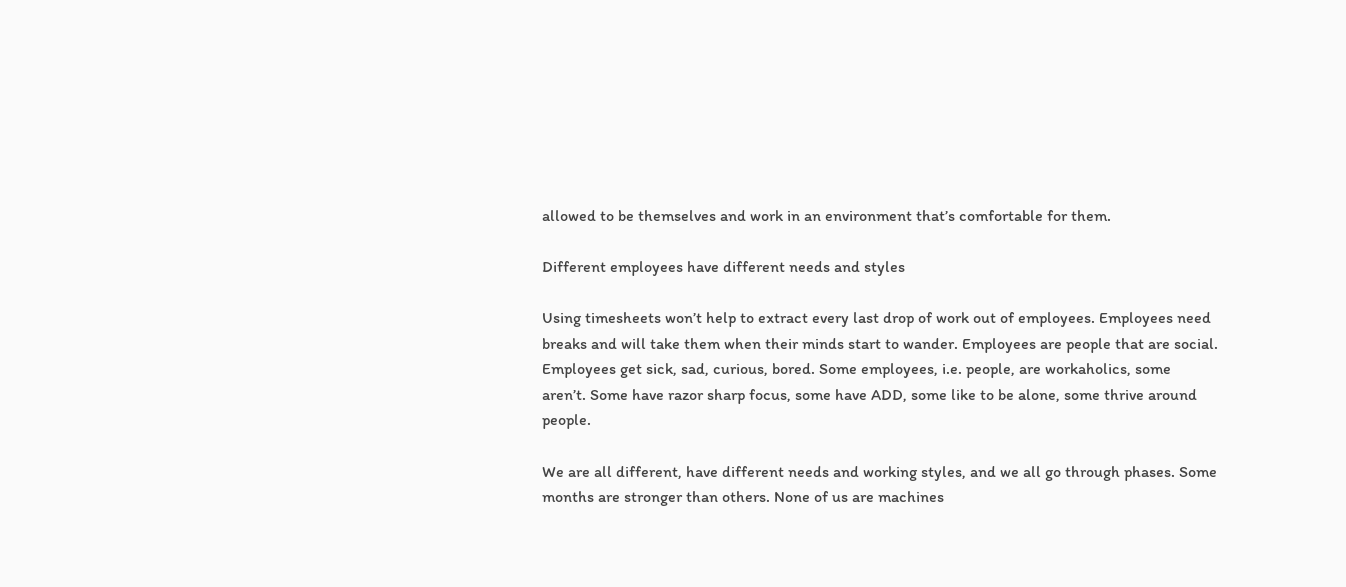allowed to be themselves and work in an environment that’s comfortable for them.

Different employees have different needs and styles

Using timesheets won’t help to extract every last drop of work out of employees. Employees need breaks and will take them when their minds start to wander. Employees are people that are social. Employees get sick, sad, curious, bored. Some employees, i.e. people, are workaholics, some aren’t. Some have razor sharp focus, some have ADD, some like to be alone, some thrive around people.

We are all different, have different needs and working styles, and we all go through phases. Some months are stronger than others. None of us are machines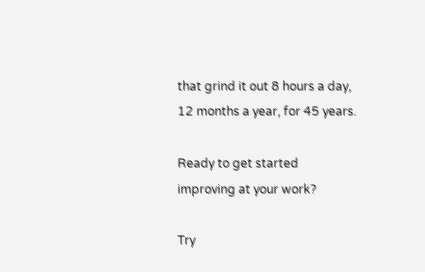that grind it out 8 hours a day, 12 months a year, for 45 years.

Ready to get started improving at your work?

Try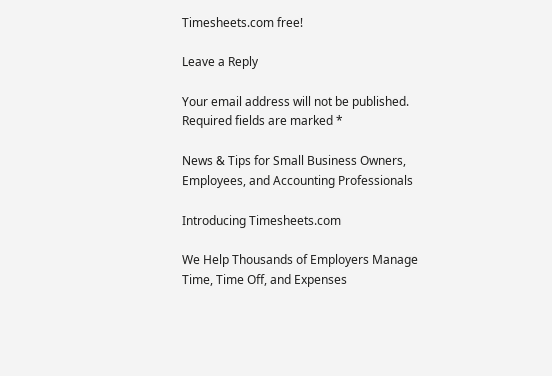Timesheets.com free!

Leave a Reply

Your email address will not be published. Required fields are marked *

News & Tips for Small Business Owners, Employees, and Accounting Professionals

Introducing Timesheets.com

We Help Thousands of Employers Manage Time, Time Off, and Expenses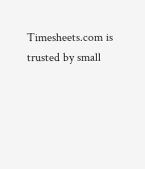Timesheets.com is trusted by small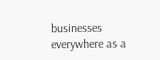businesses everywhere as a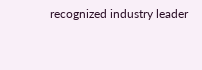recognized industry leader